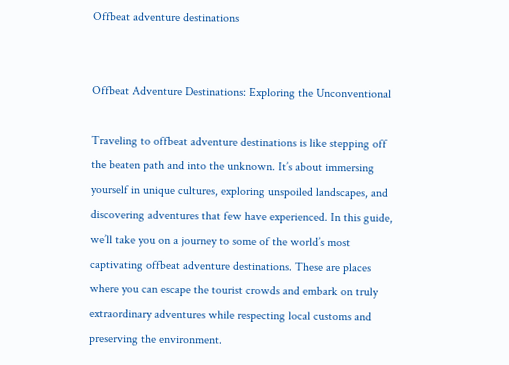Offbeat adventure destinations


Offbeat Adventure Destinations: Exploring the Unconventional

Traveling to offbeat adventure destinations is like stepping off the beaten path and into the unknown. It’s about immersing yourself in unique cultures, exploring unspoiled landscapes, and discovering adventures that few have experienced. In this guide, we’ll take you on a journey to some of the world’s most captivating offbeat adventure destinations. These are places where you can escape the tourist crowds and embark on truly extraordinary adventures while respecting local customs and preserving the environment.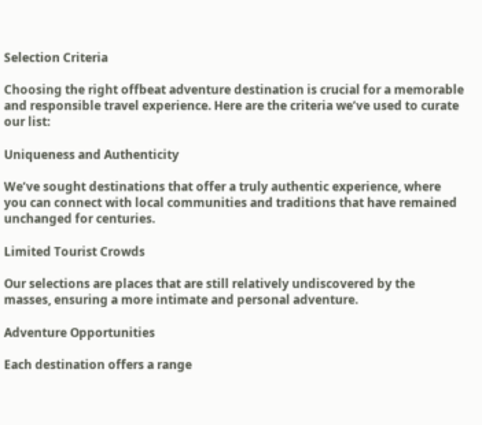Selection Criteria

Choosing the right offbeat adventure destination is crucial for a memorable and responsible travel experience. Here are the criteria we’ve used to curate our list:

Uniqueness and Authenticity

We’ve sought destinations that offer a truly authentic experience, where you can connect with local communities and traditions that have remained unchanged for centuries.

Limited Tourist Crowds

Our selections are places that are still relatively undiscovered by the masses, ensuring a more intimate and personal adventure.

Adventure Opportunities

Each destination offers a range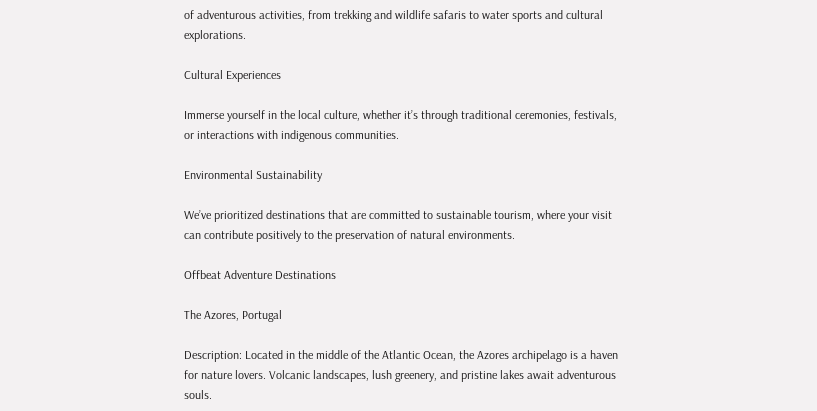of adventurous activities, from trekking and wildlife safaris to water sports and cultural explorations.

Cultural Experiences

Immerse yourself in the local culture, whether it’s through traditional ceremonies, festivals, or interactions with indigenous communities.

Environmental Sustainability

We’ve prioritized destinations that are committed to sustainable tourism, where your visit can contribute positively to the preservation of natural environments.

Offbeat Adventure Destinations

The Azores, Portugal

Description: Located in the middle of the Atlantic Ocean, the Azores archipelago is a haven for nature lovers. Volcanic landscapes, lush greenery, and pristine lakes await adventurous souls.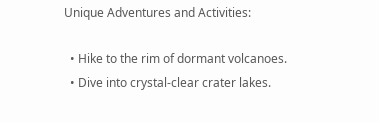Unique Adventures and Activities:

  • Hike to the rim of dormant volcanoes.
  • Dive into crystal-clear crater lakes.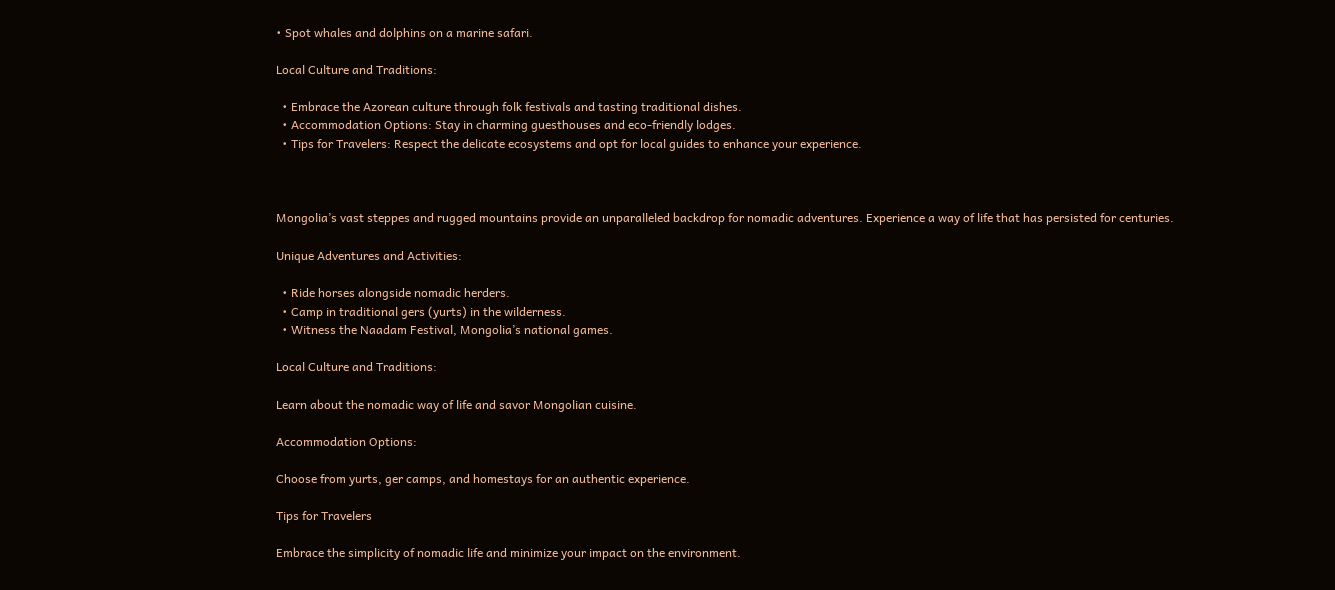• Spot whales and dolphins on a marine safari.

Local Culture and Traditions:

  • Embrace the Azorean culture through folk festivals and tasting traditional dishes.
  • Accommodation Options: Stay in charming guesthouses and eco-friendly lodges.
  • Tips for Travelers: Respect the delicate ecosystems and opt for local guides to enhance your experience.



Mongolia’s vast steppes and rugged mountains provide an unparalleled backdrop for nomadic adventures. Experience a way of life that has persisted for centuries.

Unique Adventures and Activities:

  • Ride horses alongside nomadic herders.
  • Camp in traditional gers (yurts) in the wilderness.
  • Witness the Naadam Festival, Mongolia’s national games.

Local Culture and Traditions:

Learn about the nomadic way of life and savor Mongolian cuisine.

Accommodation Options:

Choose from yurts, ger camps, and homestays for an authentic experience.

Tips for Travelers

Embrace the simplicity of nomadic life and minimize your impact on the environment.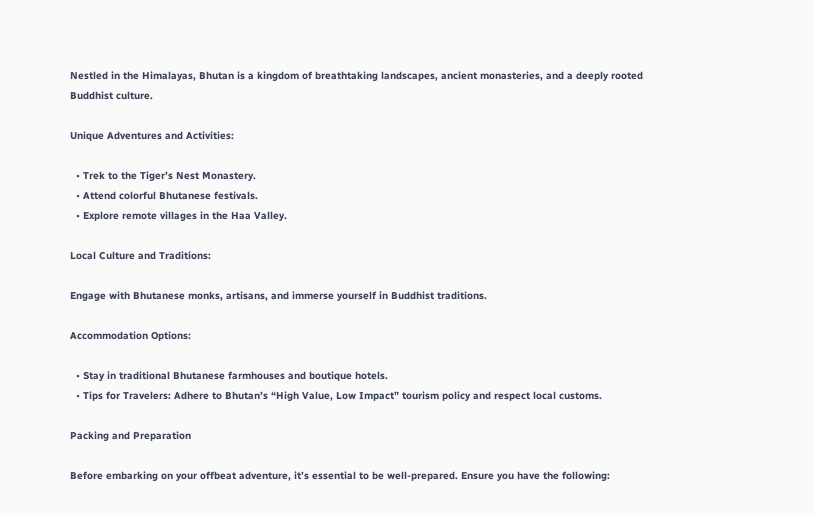Nestled in the Himalayas, Bhutan is a kingdom of breathtaking landscapes, ancient monasteries, and a deeply rooted Buddhist culture.

Unique Adventures and Activities:

  • Trek to the Tiger’s Nest Monastery.
  • Attend colorful Bhutanese festivals.
  • Explore remote villages in the Haa Valley.

Local Culture and Traditions:

Engage with Bhutanese monks, artisans, and immerse yourself in Buddhist traditions.

Accommodation Options:

  • Stay in traditional Bhutanese farmhouses and boutique hotels.
  • Tips for Travelers: Adhere to Bhutan’s “High Value, Low Impact” tourism policy and respect local customs.

Packing and Preparation

Before embarking on your offbeat adventure, it’s essential to be well-prepared. Ensure you have the following: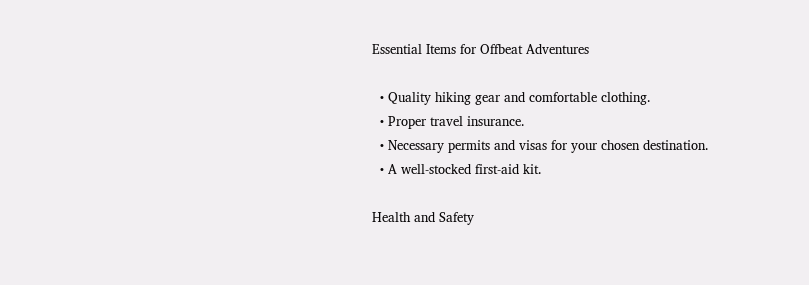Essential Items for Offbeat Adventures

  • Quality hiking gear and comfortable clothing.
  • Proper travel insurance.
  • Necessary permits and visas for your chosen destination.
  • A well-stocked first-aid kit.

Health and Safety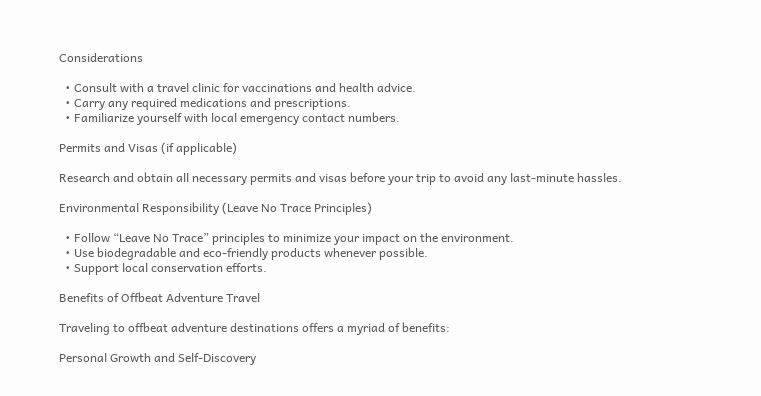Considerations

  • Consult with a travel clinic for vaccinations and health advice.
  • Carry any required medications and prescriptions.
  • Familiarize yourself with local emergency contact numbers.

Permits and Visas (if applicable)

Research and obtain all necessary permits and visas before your trip to avoid any last-minute hassles.

Environmental Responsibility (Leave No Trace Principles)

  • Follow “Leave No Trace” principles to minimize your impact on the environment.
  • Use biodegradable and eco-friendly products whenever possible.
  • Support local conservation efforts.

Benefits of Offbeat Adventure Travel

Traveling to offbeat adventure destinations offers a myriad of benefits:

Personal Growth and Self-Discovery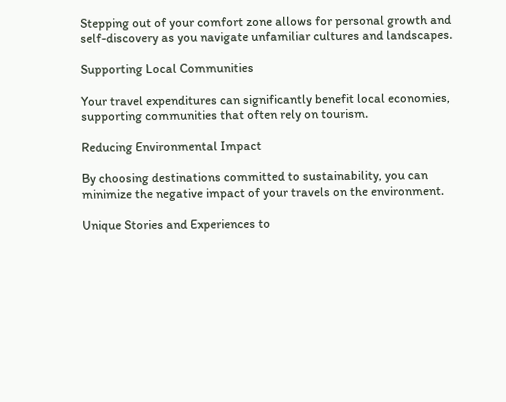Stepping out of your comfort zone allows for personal growth and self-discovery as you navigate unfamiliar cultures and landscapes.

Supporting Local Communities

Your travel expenditures can significantly benefit local economies, supporting communities that often rely on tourism.

Reducing Environmental Impact

By choosing destinations committed to sustainability, you can minimize the negative impact of your travels on the environment.

Unique Stories and Experiences to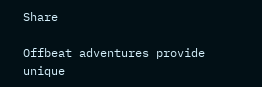Share

Offbeat adventures provide unique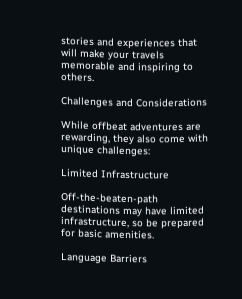stories and experiences that will make your travels memorable and inspiring to others.

Challenges and Considerations

While offbeat adventures are rewarding, they also come with unique challenges:

Limited Infrastructure

Off-the-beaten-path destinations may have limited infrastructure, so be prepared for basic amenities.

Language Barriers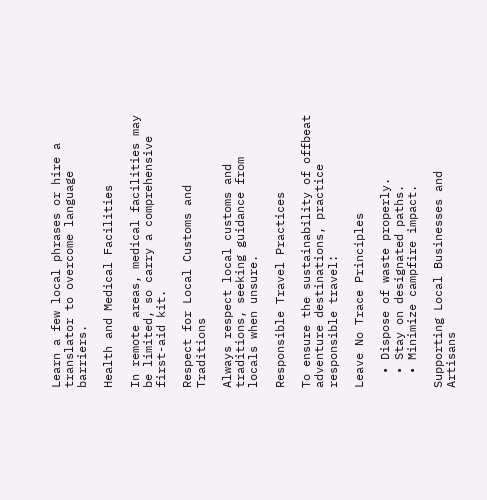Learn a few local phrases or hire a translator to overcome language barriers.

Health and Medical Facilities

In remote areas, medical facilities may be limited, so carry a comprehensive first-aid kit.

Respect for Local Customs and Traditions

Always respect local customs and traditions, seeking guidance from locals when unsure.

Responsible Travel Practices

To ensure the sustainability of offbeat adventure destinations, practice responsible travel:

Leave No Trace Principles

  • Dispose of waste properly.
  • Stay on designated paths.
  • Minimize campfire impact.

Supporting Local Businesses and Artisans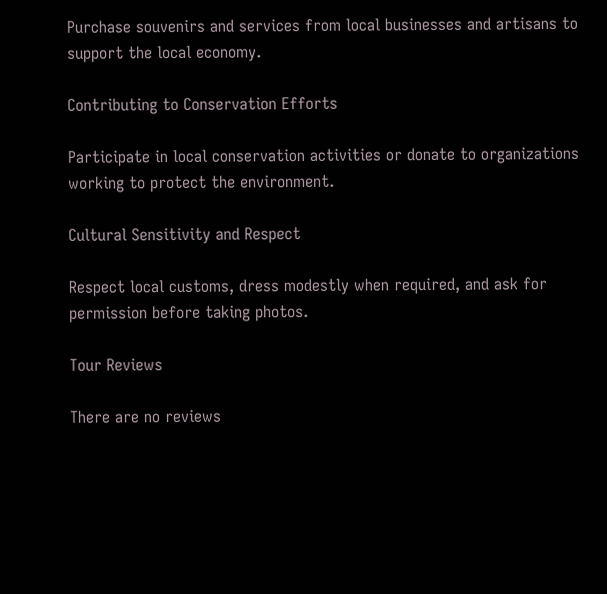Purchase souvenirs and services from local businesses and artisans to support the local economy.

Contributing to Conservation Efforts

Participate in local conservation activities or donate to organizations working to protect the environment.

Cultural Sensitivity and Respect

Respect local customs, dress modestly when required, and ask for permission before taking photos.

Tour Reviews

There are no reviews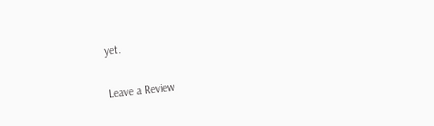yet.

Leave a Review